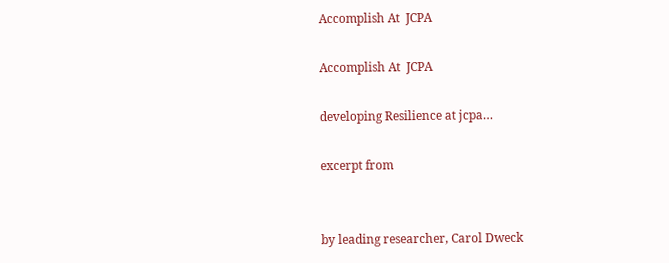Accomplish At  JCPA

Accomplish At  JCPA

developing Resilience at jcpa…

excerpt from


by leading researcher, Carol Dweck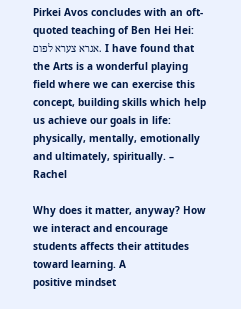Pirkei Avos concludes with an oft-quoted teaching of Ben Hei Hei: אגרא צערא לפום. I have found that the Arts is a wonderful playing field where we can exercise this concept, building skills which help us achieve our goals in life: physically, mentally, emotionally and ultimately, spiritually. – Rachel

Why does it matter, anyway? How we interact and encourage students affects their attitudes toward learning. A
positive mindset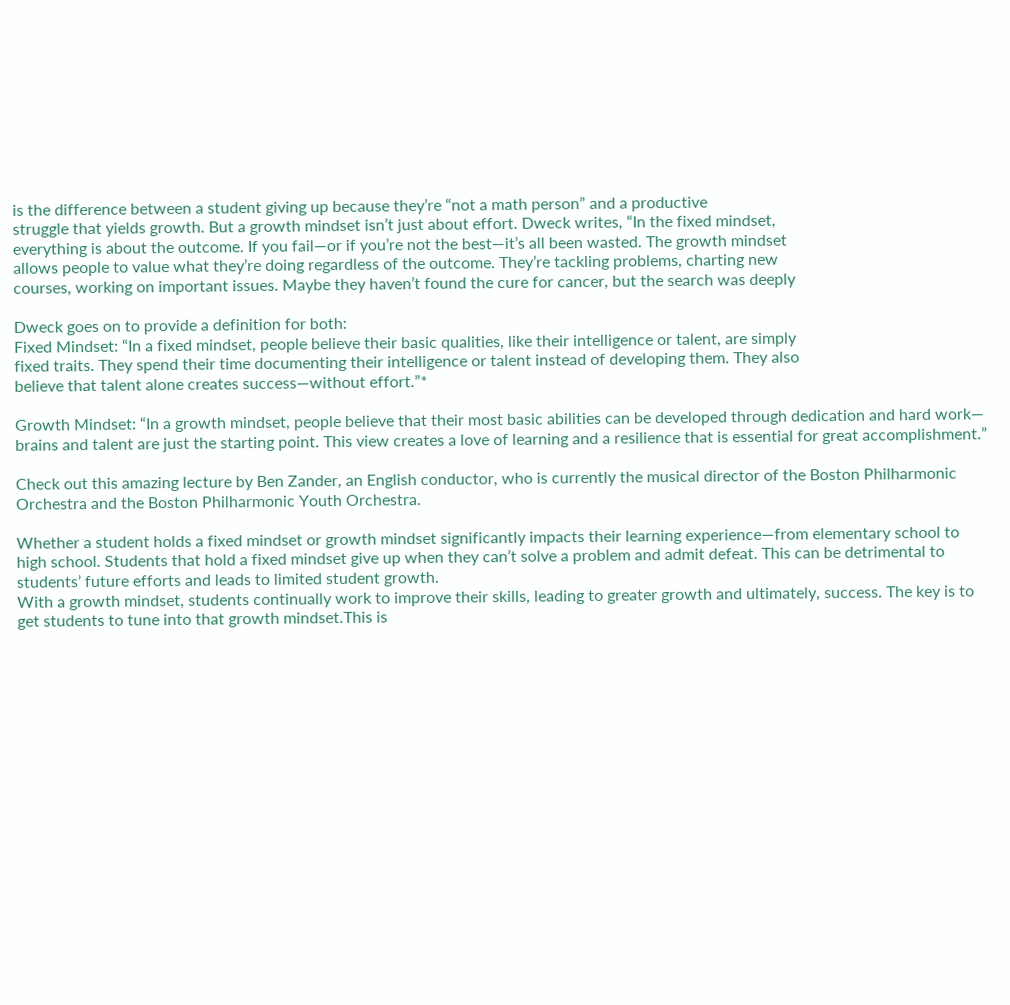is the difference between a student giving up because they’re “not a math person” and a productive
struggle that yields growth. But a growth mindset isn’t just about effort. Dweck writes, “In the fixed mindset,
everything is about the outcome. If you fail—or if you’re not the best—it’s all been wasted. The growth mindset
allows people to value what they’re doing regardless of the outcome. They’re tackling problems, charting new
courses, working on important issues. Maybe they haven’t found the cure for cancer, but the search was deeply

Dweck goes on to provide a definition for both:
Fixed Mindset: “In a fixed mindset, people believe their basic qualities, like their intelligence or talent, are simply
fixed traits. They spend their time documenting their intelligence or talent instead of developing them. They also
believe that talent alone creates success—without effort.”*

Growth Mindset: “In a growth mindset, people believe that their most basic abilities can be developed through dedication and hard work— brains and talent are just the starting point. This view creates a love of learning and a resilience that is essential for great accomplishment.”

Check out this amazing lecture by Ben Zander, an English conductor, who is currently the musical director of the Boston Philharmonic Orchestra and the Boston Philharmonic Youth Orchestra.

Whether a student holds a fixed mindset or growth mindset significantly impacts their learning experience—from elementary school to high school. Students that hold a fixed mindset give up when they can’t solve a problem and admit defeat. This can be detrimental to students’ future efforts and leads to limited student growth.
With a growth mindset, students continually work to improve their skills, leading to greater growth and ultimately, success. The key is to get students to tune into that growth mindset.This is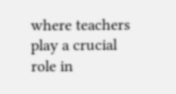where teachers play a crucial role in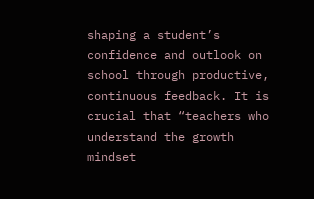shaping a student’s confidence and outlook on school through productive, continuous feedback. It is crucial that “teachers who understand the growth mindset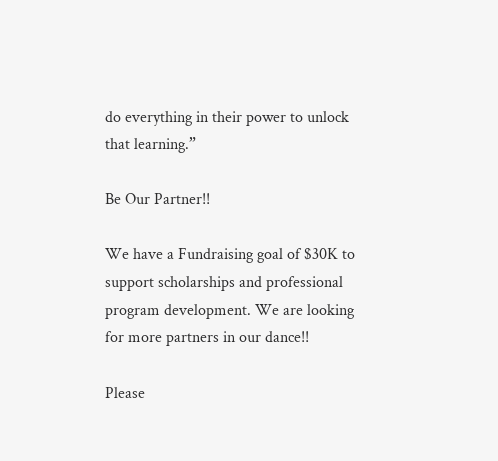do everything in their power to unlock that learning.”

Be Our Partner!!

We have a Fundraising goal of $30K to support scholarships and professional program development. We are looking for more partners in our dance!!

Please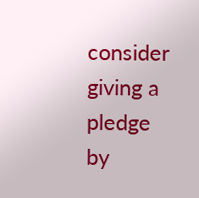consider giving a pledge by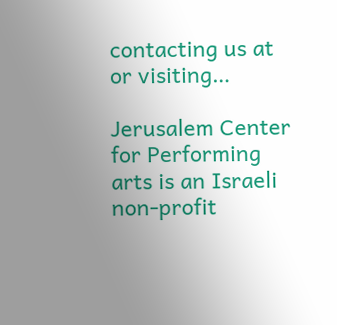contacting us at or visiting…

Jerusalem Center for Performing arts is an Israeli non-profit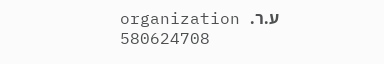organization ע.ר. 580624708